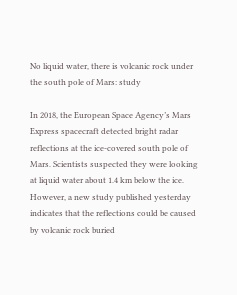No liquid water, there is volcanic rock under the south pole of Mars: study

In 2018, the European Space Agency’s Mars Express spacecraft detected bright radar reflections at the ice-covered south pole of Mars. Scientists suspected they were looking at liquid water about 1.4 km below the ice. However, a new study published yesterday indicates that the reflections could be caused by volcanic rock buried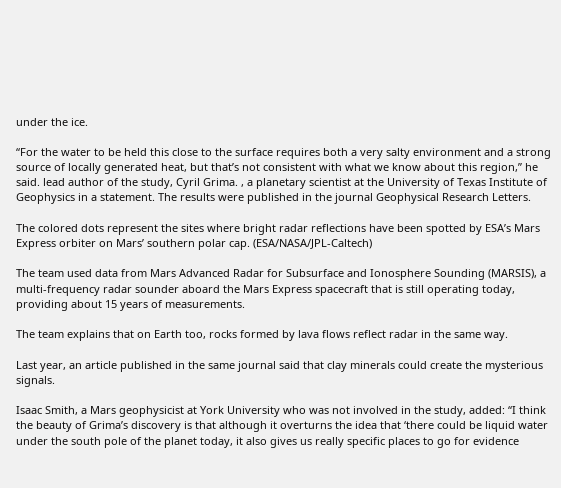under the ice.

“For the water to be held this close to the surface requires both a very salty environment and a strong source of locally generated heat, but that’s not consistent with what we know about this region,” he said. lead author of the study, Cyril Grima. , a planetary scientist at the University of Texas Institute of Geophysics in a statement. The results were published in the journal Geophysical Research Letters.

The colored dots represent the sites where bright radar reflections have been spotted by ESA’s Mars Express orbiter on Mars’ southern polar cap. (ESA/NASA/JPL-Caltech)

The team used data from Mars Advanced Radar for Subsurface and Ionosphere Sounding (MARSIS), a multi-frequency radar sounder aboard the Mars Express spacecraft that is still operating today, providing about 15 years of measurements.

The team explains that on Earth too, rocks formed by lava flows reflect radar in the same way.

Last year, an article published in the same journal said that clay minerals could create the mysterious signals.

Isaac Smith, a Mars geophysicist at York University who was not involved in the study, added: “I think the beauty of Grima’s discovery is that although it overturns the idea that ‘there could be liquid water under the south pole of the planet today, it also gives us really specific places to go for evidence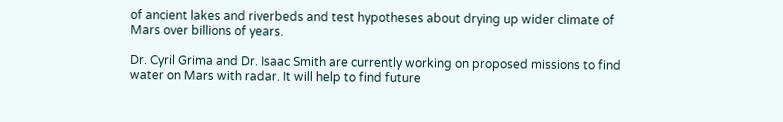of ancient lakes and riverbeds and test hypotheses about drying up wider climate of Mars over billions of years.

Dr. Cyril Grima and Dr. Isaac Smith are currently working on proposed missions to find water on Mars with radar. It will help to find future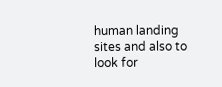human landing sites and also to look for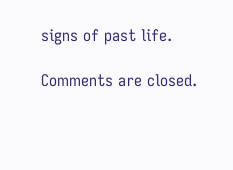signs of past life.

Comments are closed.